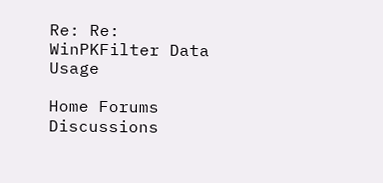Re: Re: WinPKFilter Data Usage

Home Forums Discussions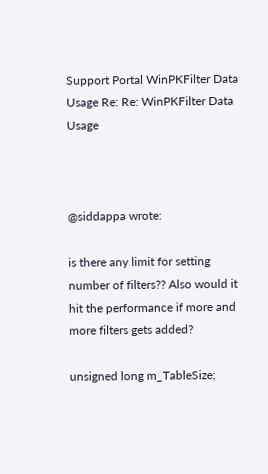Support Portal WinPKFilter Data Usage Re: Re: WinPKFilter Data Usage



@siddappa wrote:

is there any limit for setting number of filters?? Also would it hit the performance if more and more filters gets added?

unsigned long m_TableSize;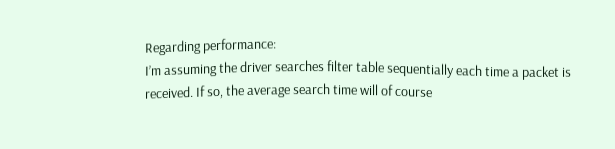Regarding performance:
I’m assuming the driver searches filter table sequentially each time a packet is received. If so, the average search time will of course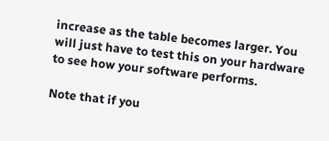increase as the table becomes larger. You will just have to test this on your hardware to see how your software performs.

Note that if you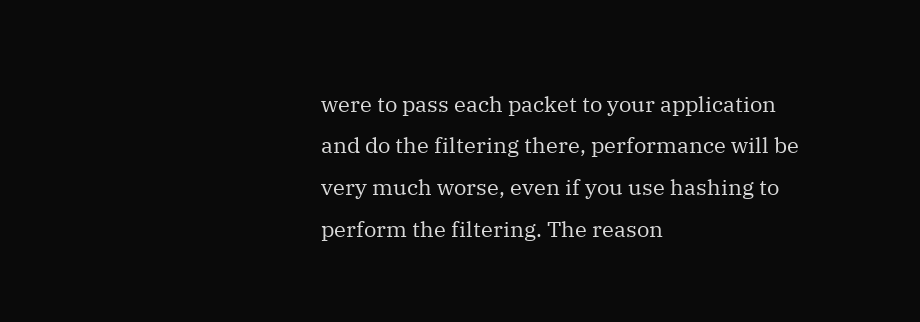were to pass each packet to your application and do the filtering there, performance will be very much worse, even if you use hashing to perform the filtering. The reason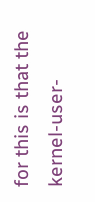for this is that the kernel-user-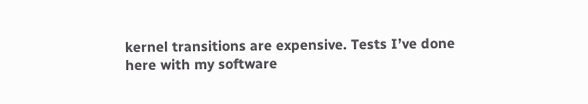kernel transitions are expensive. Tests I’ve done here with my software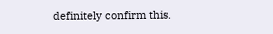definitely confirm this.